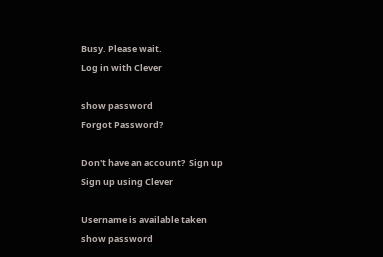Busy. Please wait.
Log in with Clever

show password
Forgot Password?

Don't have an account?  Sign up
Sign up using Clever

Username is available taken
show password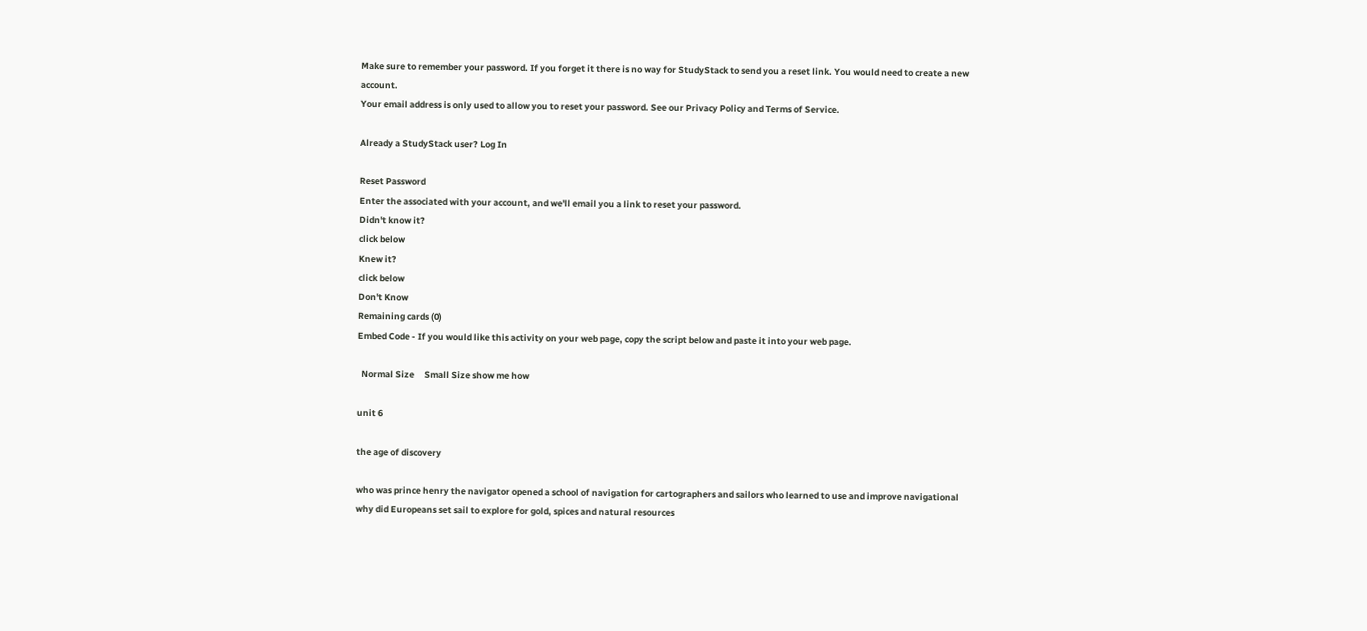Make sure to remember your password. If you forget it there is no way for StudyStack to send you a reset link. You would need to create a new account.
Your email address is only used to allow you to reset your password. See our Privacy Policy and Terms of Service.

Already a StudyStack user? Log In

Reset Password
Enter the associated with your account, and we'll email you a link to reset your password.
Didn't know it?
click below
Knew it?
click below
Don't Know
Remaining cards (0)
Embed Code - If you would like this activity on your web page, copy the script below and paste it into your web page.

  Normal Size     Small Size show me how

unit 6

the age of discovery

who was prince henry the navigator opened a school of navigation for cartographers and sailors who learned to use and improve navigational
why did Europeans set sail to explore for gold, spices and natural resources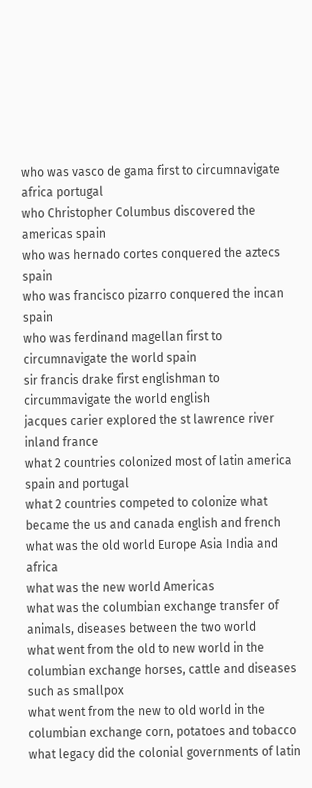who was vasco de gama first to circumnavigate africa portugal
who Christopher Columbus discovered the americas spain
who was hernado cortes conquered the aztecs spain
who was francisco pizarro conquered the incan spain
who was ferdinand magellan first to circumnavigate the world spain
sir francis drake first englishman to circummavigate the world english
jacques carier explored the st lawrence river inland france
what 2 countries colonized most of latin america spain and portugal
what 2 countries competed to colonize what became the us and canada english and french
what was the old world Europe Asia India and africa
what was the new world Americas
what was the columbian exchange transfer of animals, diseases between the two world
what went from the old to new world in the columbian exchange horses, cattle and diseases such as smallpox
what went from the new to old world in the columbian exchange corn, potatoes and tobacco
what legacy did the colonial governments of latin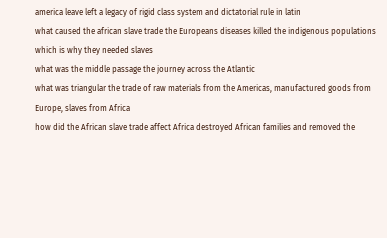america leave left a legacy of rigid class system and dictatorial rule in latin
what caused the african slave trade the Europeans diseases killed the indigenous populations which is why they needed slaves
what was the middle passage the journey across the Atlantic
what was triangular the trade of raw materials from the Americas, manufactured goods from Europe, slaves from Africa
how did the African slave trade affect Africa destroyed African families and removed the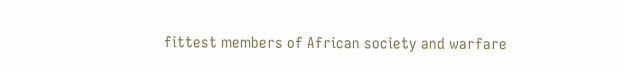fittest members of African society and warfare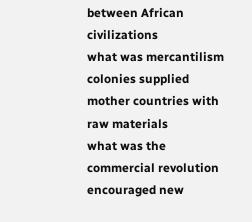between African civilizations
what was mercantilism colonies supplied mother countries with raw materials
what was the commercial revolution encouraged new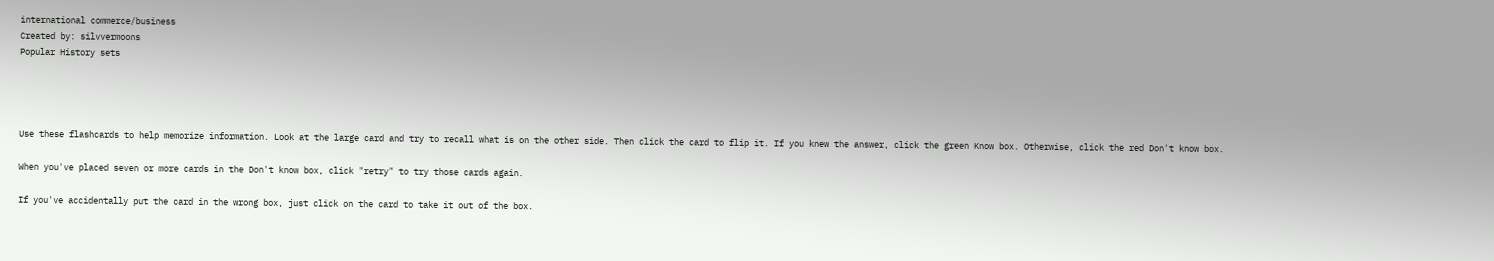international commerce/business
Created by: silvvermoons
Popular History sets




Use these flashcards to help memorize information. Look at the large card and try to recall what is on the other side. Then click the card to flip it. If you knew the answer, click the green Know box. Otherwise, click the red Don't know box.

When you've placed seven or more cards in the Don't know box, click "retry" to try those cards again.

If you've accidentally put the card in the wrong box, just click on the card to take it out of the box.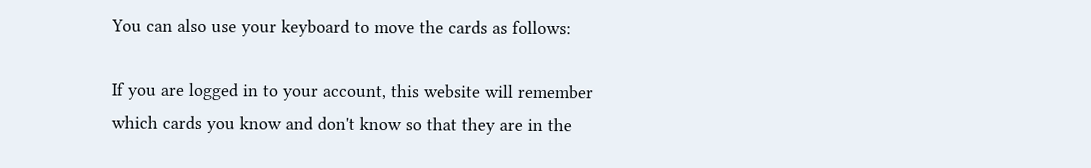You can also use your keyboard to move the cards as follows:

If you are logged in to your account, this website will remember which cards you know and don't know so that they are in the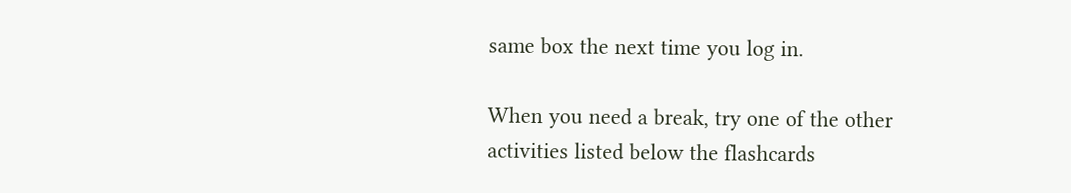same box the next time you log in.

When you need a break, try one of the other activities listed below the flashcards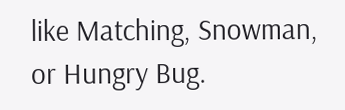like Matching, Snowman, or Hungry Bug.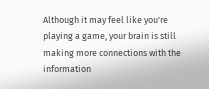Although it may feel like you're playing a game, your brain is still making more connections with the information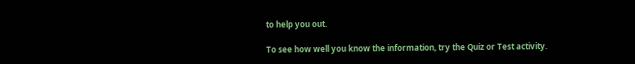to help you out.

To see how well you know the information, try the Quiz or Test activity.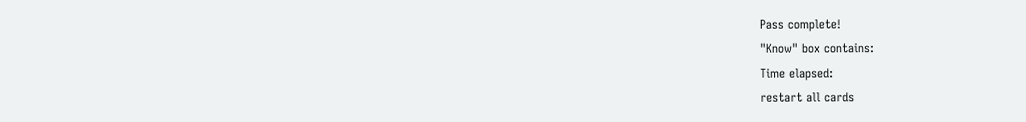Pass complete!
"Know" box contains:
Time elapsed:
restart all cards